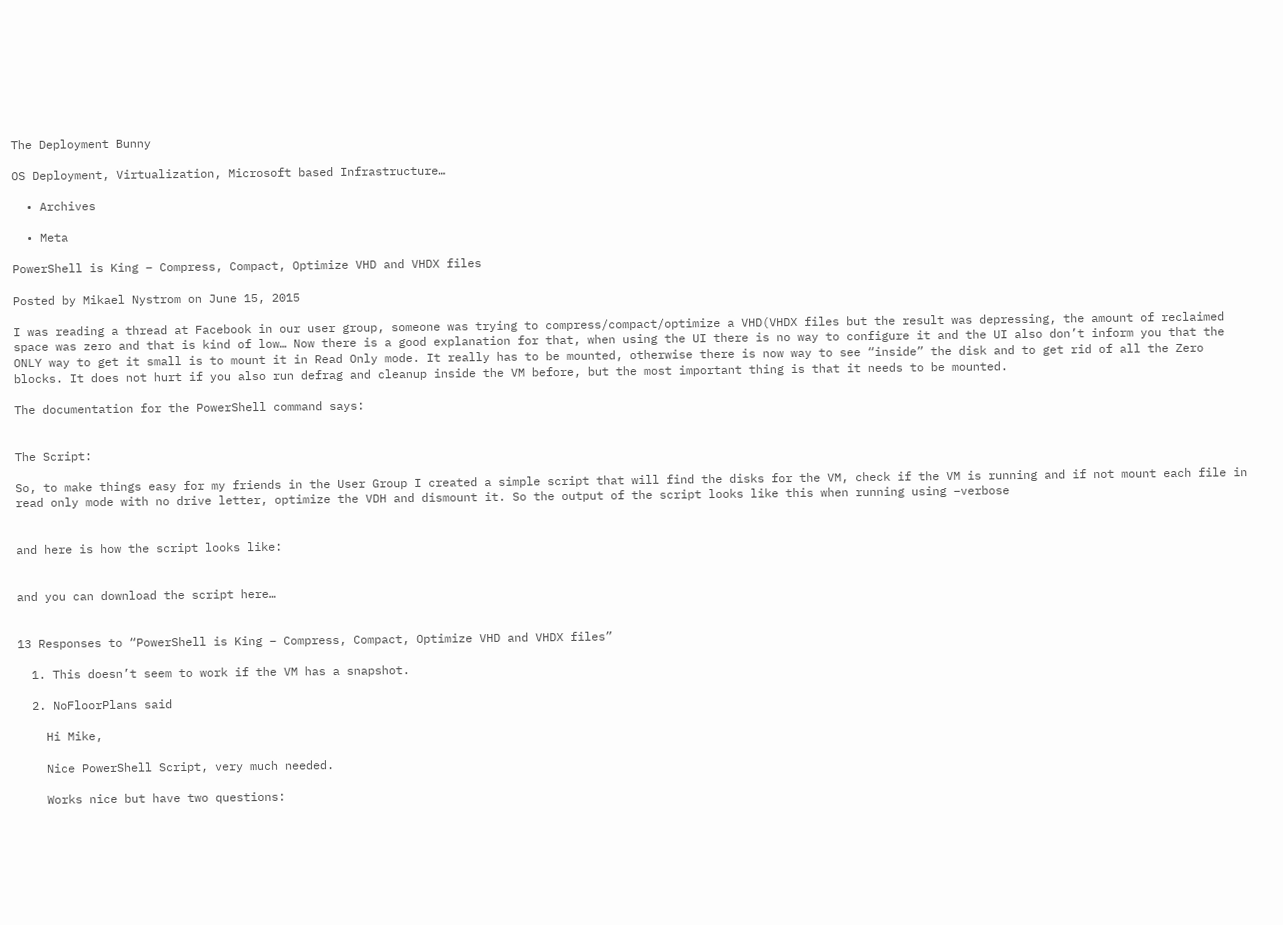The Deployment Bunny

OS Deployment, Virtualization, Microsoft based Infrastructure…

  • Archives

  • Meta

PowerShell is King – Compress, Compact, Optimize VHD and VHDX files

Posted by Mikael Nystrom on June 15, 2015

I was reading a thread at Facebook in our user group, someone was trying to compress/compact/optimize a VHD(VHDX files but the result was depressing, the amount of reclaimed space was zero and that is kind of low… Now there is a good explanation for that, when using the UI there is no way to configure it and the UI also don’t inform you that the ONLY way to get it small is to mount it in Read Only mode. It really has to be mounted, otherwise there is now way to see “inside” the disk and to get rid of all the Zero blocks. It does not hurt if you also run defrag and cleanup inside the VM before, but the most important thing is that it needs to be mounted.

The documentation for the PowerShell command says:


The Script:

So, to make things easy for my friends in the User Group I created a simple script that will find the disks for the VM, check if the VM is running and if not mount each file in read only mode with no drive letter, optimize the VDH and dismount it. So the output of the script looks like this when running using –verbose


and here is how the script looks like:


and you can download the script here…


13 Responses to “PowerShell is King – Compress, Compact, Optimize VHD and VHDX files”

  1. This doesn’t seem to work if the VM has a snapshot.

  2. NoFloorPlans said

    Hi Mike,

    Nice PowerShell Script, very much needed.

    Works nice but have two questions: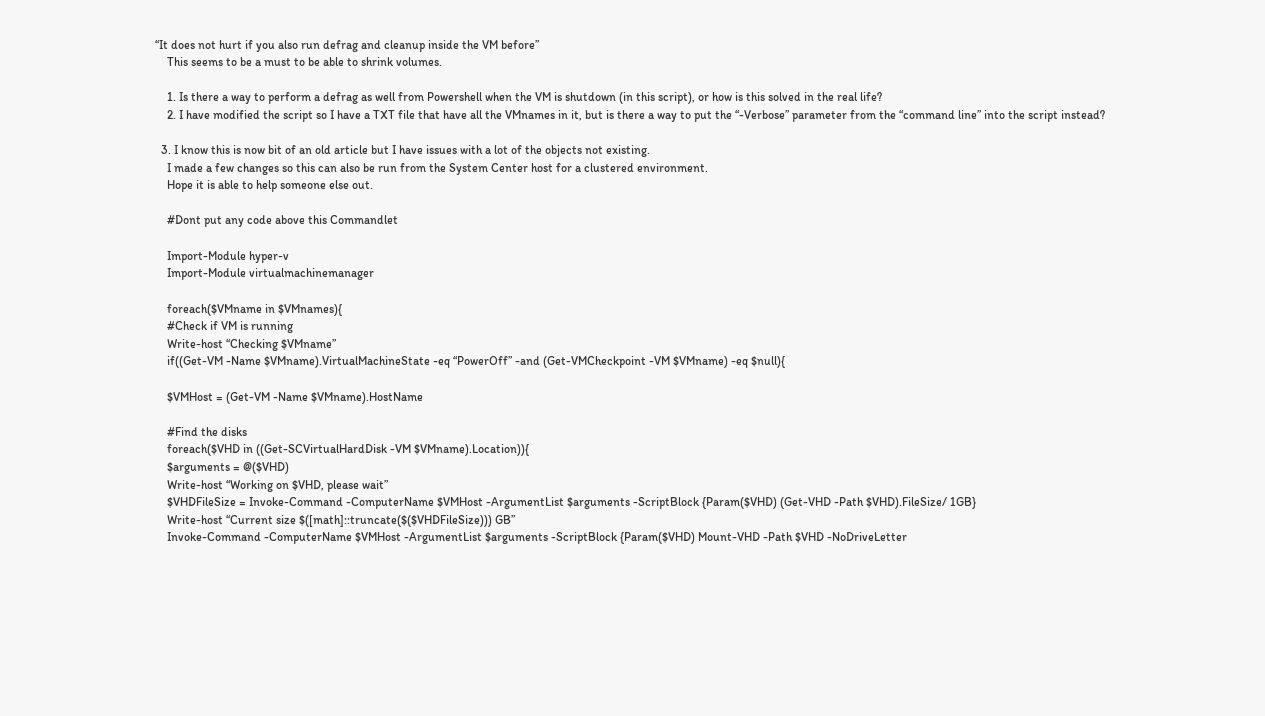“It does not hurt if you also run defrag and cleanup inside the VM before”
    This seems to be a must to be able to shrink volumes.

    1. Is there a way to perform a defrag as well from Powershell when the VM is shutdown (in this script), or how is this solved in the real life?
    2. I have modified the script so I have a TXT file that have all the VMnames in it, but is there a way to put the “-Verbose” parameter from the “command line” into the script instead?

  3. I know this is now bit of an old article but I have issues with a lot of the objects not existing.
    I made a few changes so this can also be run from the System Center host for a clustered environment.
    Hope it is able to help someone else out.

    #Dont put any code above this Commandlet

    Import-Module hyper-v
    Import-Module virtualmachinemanager

    foreach($VMname in $VMnames){
    #Check if VM is running
    Write-host “Checking $VMname”
    if((Get-VM -Name $VMname).VirtualMachineState -eq “PowerOff” -and (Get-VMCheckpoint -VM $VMname) -eq $null){

    $VMHost = (Get-VM -Name $VMname).HostName

    #Find the disks
    foreach($VHD in ((Get-SCVirtualHardDisk -VM $VMname).Location)){
    $arguments = @($VHD)
    Write-host “Working on $VHD, please wait”
    $VHDFileSize = Invoke-Command -ComputerName $VMHost -ArgumentList $arguments -ScriptBlock {Param($VHD) (Get-VHD -Path $VHD).FileSize/ 1GB}
    Write-host “Current size $([math]::truncate($($VHDFileSize))) GB”
    Invoke-Command -ComputerName $VMHost -ArgumentList $arguments -ScriptBlock {Param($VHD) Mount-VHD -Path $VHD -NoDriveLetter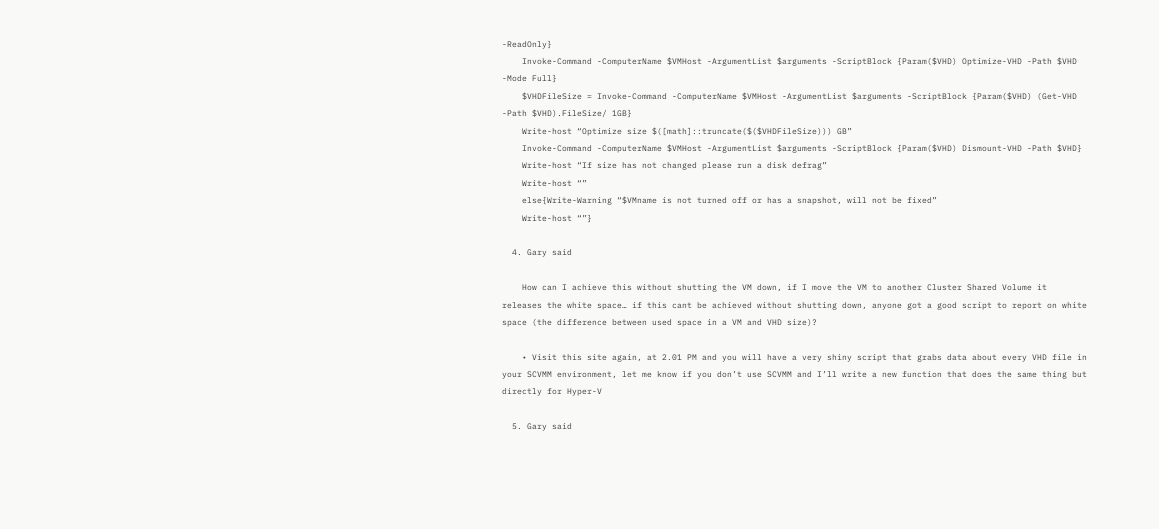-ReadOnly}
    Invoke-Command -ComputerName $VMHost -ArgumentList $arguments -ScriptBlock {Param($VHD) Optimize-VHD -Path $VHD -Mode Full}
    $VHDFileSize = Invoke-Command -ComputerName $VMHost -ArgumentList $arguments -ScriptBlock {Param($VHD) (Get-VHD -Path $VHD).FileSize/ 1GB}
    Write-host “Optimize size $([math]::truncate($($VHDFileSize))) GB”
    Invoke-Command -ComputerName $VMHost -ArgumentList $arguments -ScriptBlock {Param($VHD) Dismount-VHD -Path $VHD}
    Write-host “If size has not changed please run a disk defrag”
    Write-host “”
    else{Write-Warning “$VMname is not turned off or has a snapshot, will not be fixed”
    Write-host “”}

  4. Gary said

    How can I achieve this without shutting the VM down, if I move the VM to another Cluster Shared Volume it releases the white space… if this cant be achieved without shutting down, anyone got a good script to report on white space (the difference between used space in a VM and VHD size)?

    • Visit this site again, at 2.01 PM and you will have a very shiny script that grabs data about every VHD file in your SCVMM environment, let me know if you don’t use SCVMM and I’ll write a new function that does the same thing but directly for Hyper-V

  5. Gary said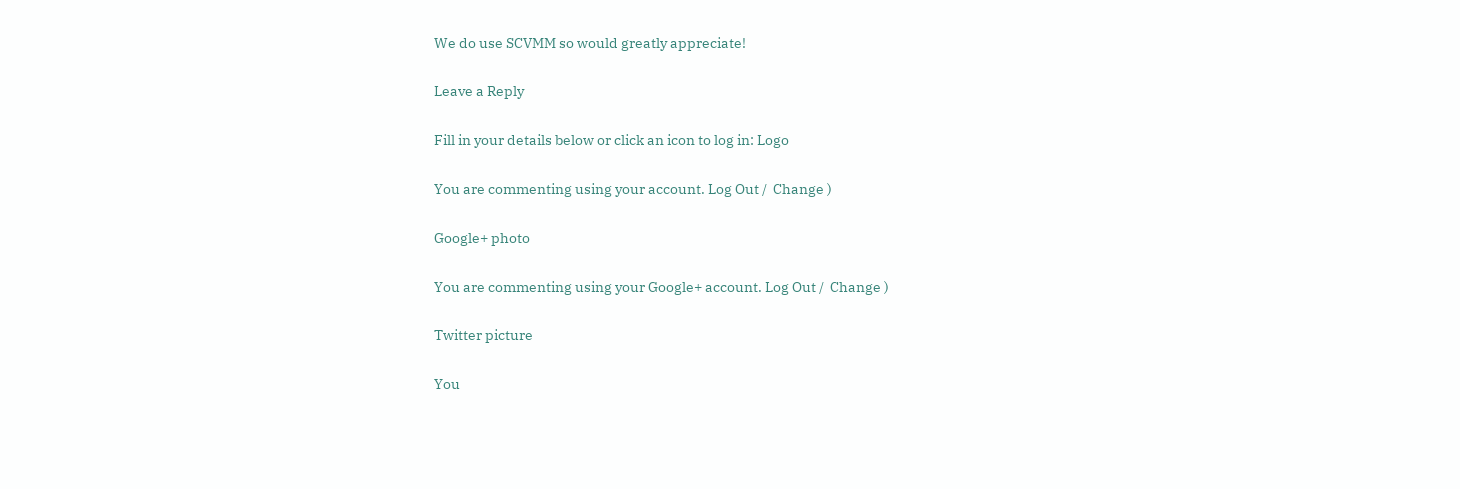We do use SCVMM so would greatly appreciate!

Leave a Reply

Fill in your details below or click an icon to log in: Logo

You are commenting using your account. Log Out /  Change )

Google+ photo

You are commenting using your Google+ account. Log Out /  Change )

Twitter picture

You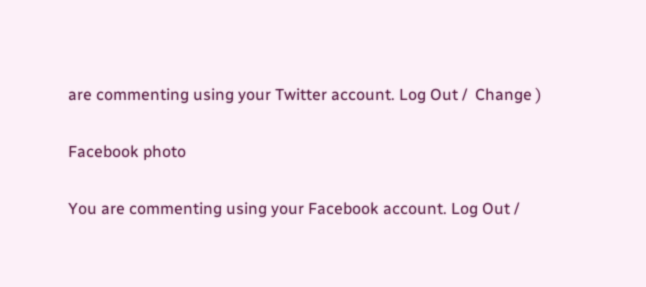are commenting using your Twitter account. Log Out /  Change )

Facebook photo

You are commenting using your Facebook account. Log Out /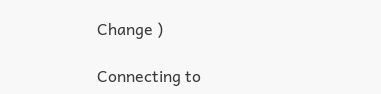Change )

Connecting to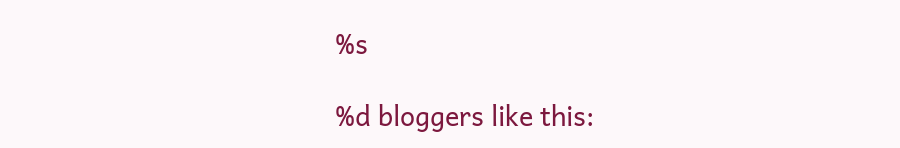%s

%d bloggers like this: